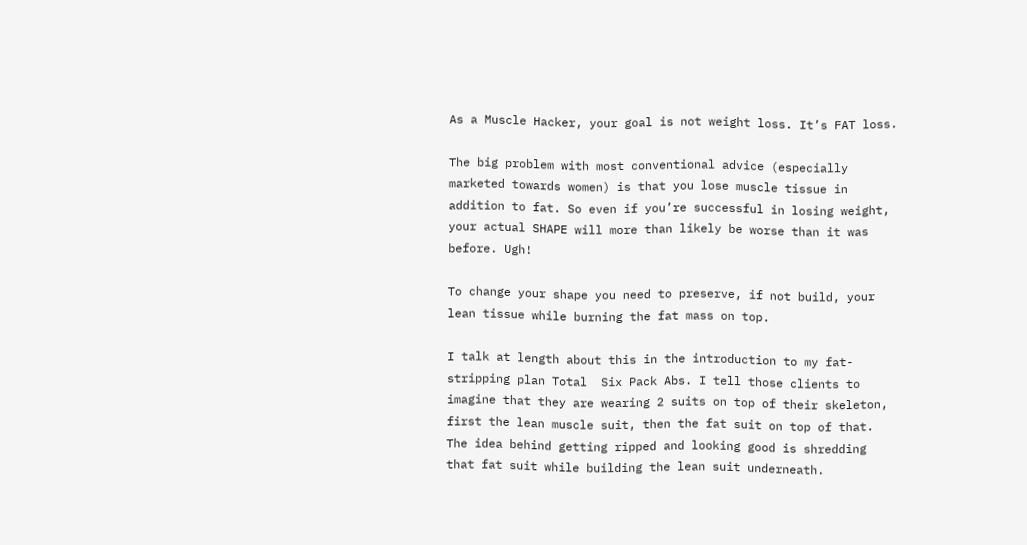As a Muscle Hacker, your goal is not weight loss. It’s FAT loss.

The big problem with most conventional advice (especially marketed towards women) is that you lose muscle tissue in addition to fat. So even if you’re successful in losing weight, your actual SHAPE will more than likely be worse than it was before. Ugh!

To change your shape you need to preserve, if not build, your lean tissue while burning the fat mass on top.

I talk at length about this in the introduction to my fat-stripping plan Total  Six Pack Abs. I tell those clients to imagine that they are wearing 2 suits on top of their skeleton, first the lean muscle suit, then the fat suit on top of that.
The idea behind getting ripped and looking good is shredding that fat suit while building the lean suit underneath.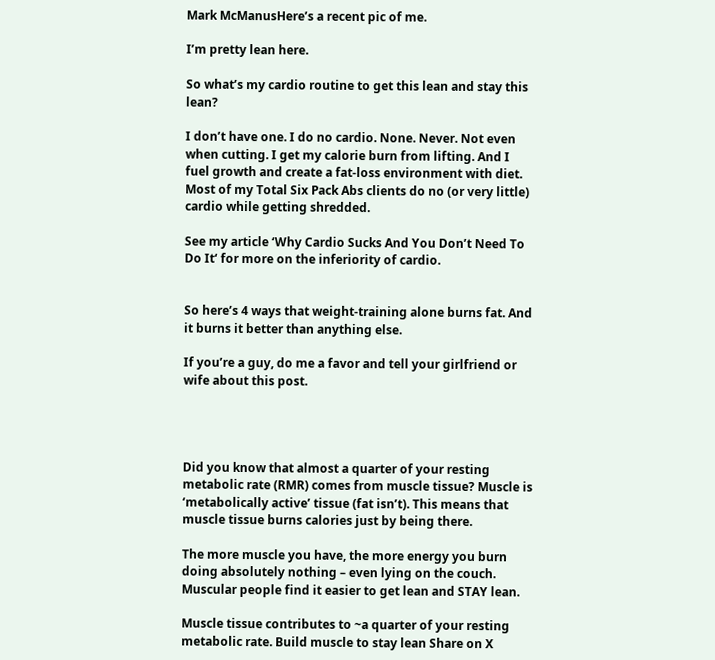Mark McManusHere’s a recent pic of me.

I’m pretty lean here.

So what’s my cardio routine to get this lean and stay this lean?

I don’t have one. I do no cardio. None. Never. Not even when cutting. I get my calorie burn from lifting. And I fuel growth and create a fat-loss environment with diet. Most of my Total Six Pack Abs clients do no (or very little) cardio while getting shredded.

See my article ‘Why Cardio Sucks And You Don’t Need To Do It‘ for more on the inferiority of cardio.


So here’s 4 ways that weight-training alone burns fat. And it burns it better than anything else.

If you’re a guy, do me a favor and tell your girlfriend or wife about this post.




Did you know that almost a quarter of your resting metabolic rate (RMR) comes from muscle tissue? Muscle is ‘metabolically active’ tissue (fat isn’t). This means that muscle tissue burns calories just by being there.

The more muscle you have, the more energy you burn doing absolutely nothing – even lying on the couch. Muscular people find it easier to get lean and STAY lean.

Muscle tissue contributes to ~a quarter of your resting metabolic rate. Build muscle to stay lean Share on X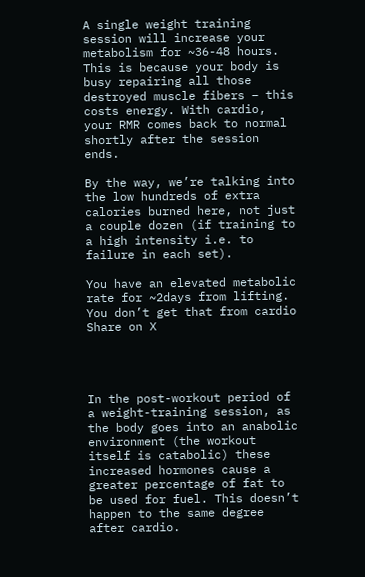A single weight training session will increase your metabolism for ~36-48 hours. This is because your body is busy repairing all those destroyed muscle fibers – this costs energy. With cardio, your RMR comes back to normal shortly after the session ends.

By the way, we’re talking into the low hundreds of extra calories burned here, not just a couple dozen (if training to a high intensity i.e. to failure in each set).

You have an elevated metabolic rate for ~2days from lifting. You don’t get that from cardio Share on X




In the post-workout period of a weight-training session, as the body goes into an anabolic environment (the workout itself is catabolic) these increased hormones cause a greater percentage of fat to be used for fuel. This doesn’t happen to the same degree after cardio.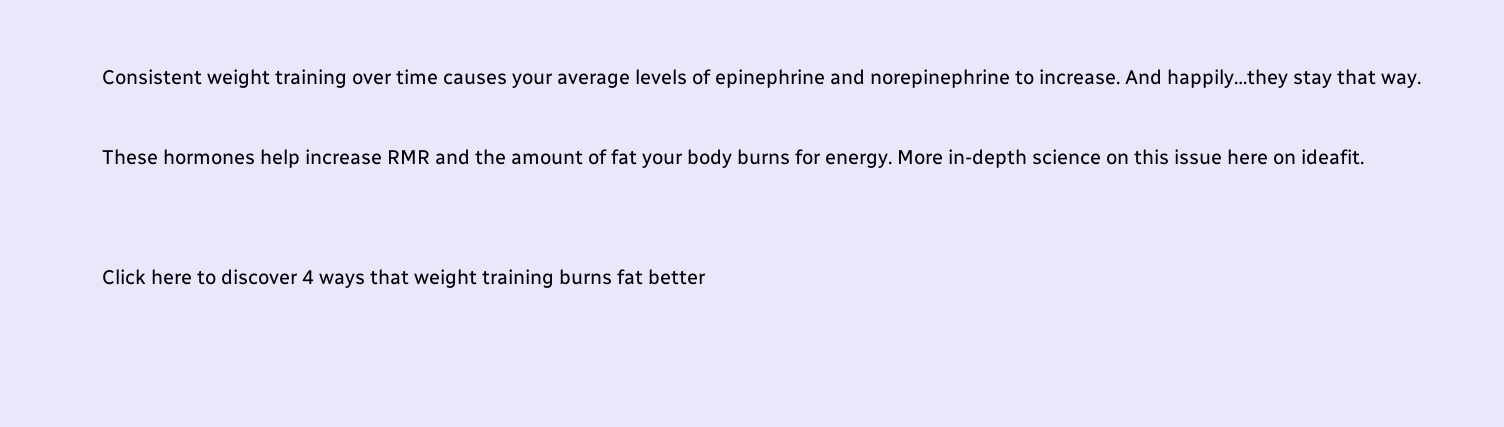Consistent weight training over time causes your average levels of epinephrine and norepinephrine to increase. And happily…they stay that way.

These hormones help increase RMR and the amount of fat your body burns for energy. More in-depth science on this issue here on ideafit.


Click here to discover 4 ways that weight training burns fat better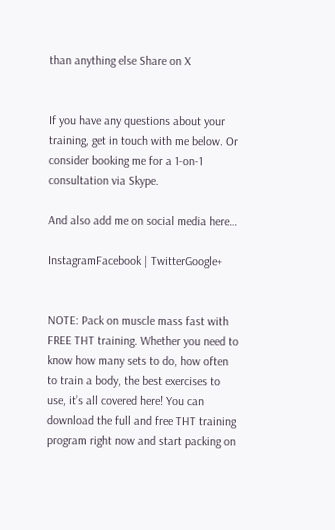than anything else Share on X


If you have any questions about your training, get in touch with me below. Or consider booking me for a 1-on-1 consultation via Skype.

And also add me on social media here…

InstagramFacebook | TwitterGoogle+


NOTE: Pack on muscle mass fast with FREE THT training. Whether you need to know how many sets to do, how often to train a body, the best exercises to use, it’s all covered here! You can download the full and free THT training program right now and start packing on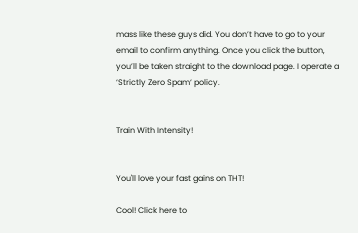mass like these guys did. You don’t have to go to your email to confirm anything. Once you click the button, you’ll be taken straight to the download page. I operate a ‘Strictly Zero Spam‘ policy.


Train With Intensity!


You'll love your fast gains on THT!

Cool! Click here to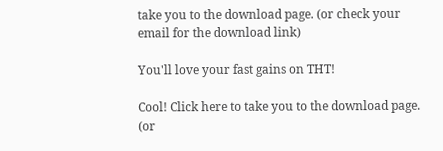take you to the download page. (or check your email for the download link)

You'll love your fast gains on THT!

Cool! Click here to take you to the download page. (or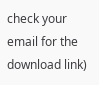check your email for the download link)